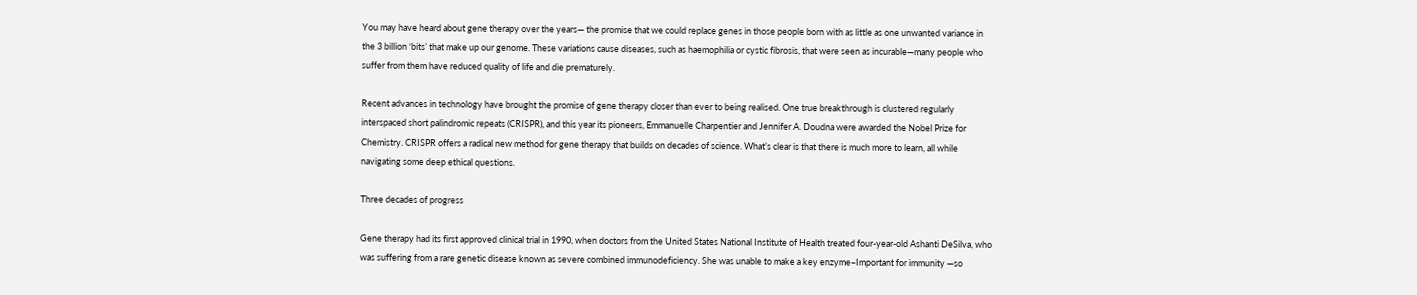You may have heard about gene therapy over the years— the promise that we could replace genes in those people born with as little as one unwanted variance in the 3 billion ‘bits’ that make up our genome. These variations cause diseases, such as haemophilia or cystic fibrosis, that were seen as incurable—many people who suffer from them have reduced quality of life and die prematurely.

Recent advances in technology have brought the promise of gene therapy closer than ever to being realised. One true breakthrough is clustered regularly interspaced short palindromic repeats (CRISPR), and this year its pioneers, Emmanuelle Charpentier and Jennifer A. Doudna were awarded the Nobel Prize for Chemistry. CRISPR offers a radical new method for gene therapy that builds on decades of science. What’s clear is that there is much more to learn, all while navigating some deep ethical questions.

Three decades of progress

Gene therapy had its first approved clinical trial in 1990, when doctors from the United States National Institute of Health treated four-year-old Ashanti DeSilva, who was suffering from a rare genetic disease known as severe combined immunodeficiency. She was unable to make a key enzyme–Important for immunity —so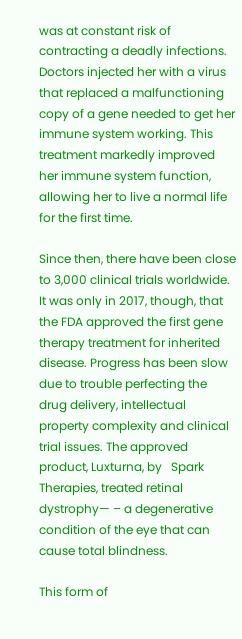was at constant risk of contracting a deadly infections. Doctors injected her with a virus that replaced a malfunctioning copy of a gene needed to get her immune system working. This treatment markedly improved her immune system function, allowing her to live a normal life for the first time.

Since then, there have been close to 3,000 clinical trials worldwide. It was only in 2017, though, that the FDA approved the first gene therapy treatment for inherited disease. Progress has been slow due to trouble perfecting the drug delivery, intellectual property complexity and clinical trial issues. The approved product, Luxturna, by   Spark Therapies, treated retinal dystrophy— – a degenerative condition of the eye that can cause total blindness.

This form of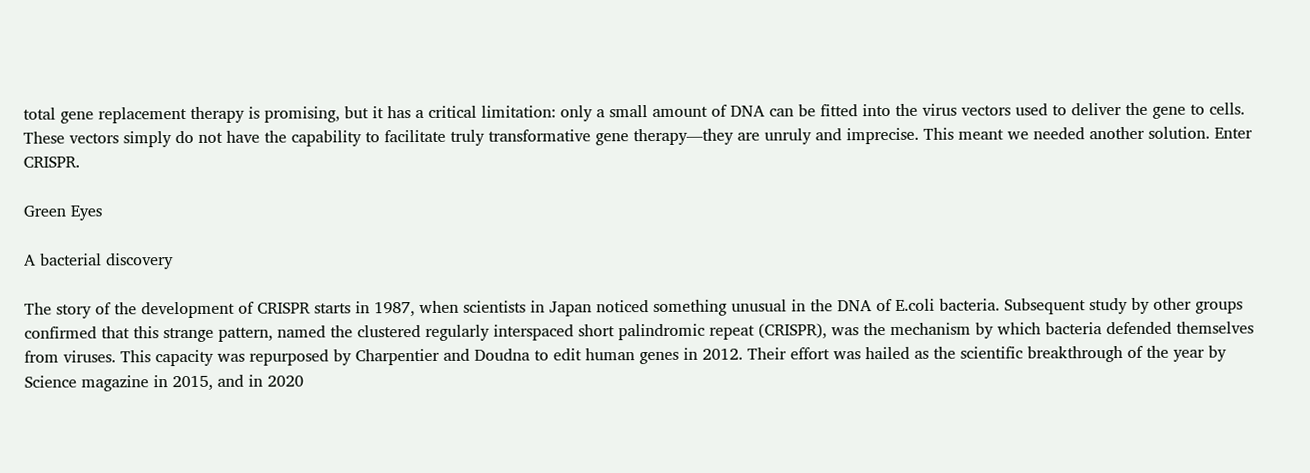total gene replacement therapy is promising, but it has a critical limitation: only a small amount of DNA can be fitted into the virus vectors used to deliver the gene to cells. These vectors simply do not have the capability to facilitate truly transformative gene therapy—they are unruly and imprecise. This meant we needed another solution. Enter CRISPR.

Green Eyes

A bacterial discovery

The story of the development of CRISPR starts in 1987, when scientists in Japan noticed something unusual in the DNA of E.coli bacteria. Subsequent study by other groups confirmed that this strange pattern, named the clustered regularly interspaced short palindromic repeat (CRISPR), was the mechanism by which bacteria defended themselves from viruses. This capacity was repurposed by Charpentier and Doudna to edit human genes in 2012. Their effort was hailed as the scientific breakthrough of the year by Science magazine in 2015, and in 2020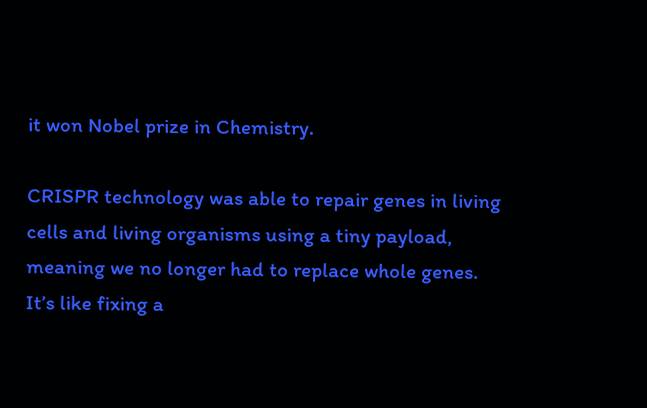it won Nobel prize in Chemistry.

CRISPR technology was able to repair genes in living cells and living organisms using a tiny payload, meaning we no longer had to replace whole genes. It’s like fixing a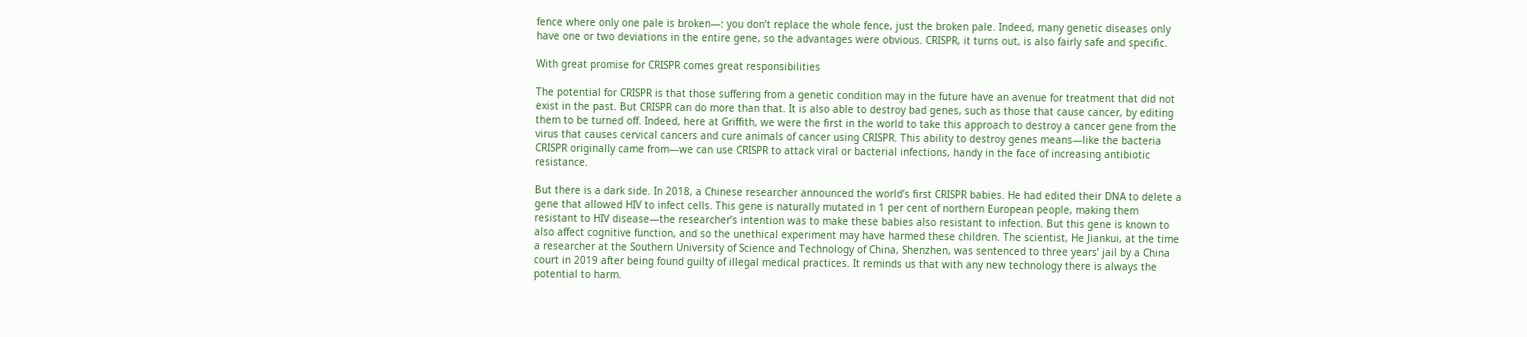fence where only one pale is broken—: you don’t replace the whole fence, just the broken pale. Indeed, many genetic diseases only have one or two deviations in the entire gene, so the advantages were obvious. CRISPR, it turns out, is also fairly safe and specific.

With great promise for CRISPR comes great responsibilities

The potential for CRISPR is that those suffering from a genetic condition may in the future have an avenue for treatment that did not exist in the past. But CRISPR can do more than that. It is also able to destroy bad genes, such as those that cause cancer, by editing them to be turned off. Indeed, here at Griffith, we were the first in the world to take this approach to destroy a cancer gene from the virus that causes cervical cancers and cure animals of cancer using CRISPR. This ability to destroy genes means—like the bacteria CRISPR originally came from—we can use CRISPR to attack viral or bacterial infections, handy in the face of increasing antibiotic resistance.

But there is a dark side. In 2018, a Chinese researcher announced the world’s first CRISPR babies. He had edited their DNA to delete a gene that allowed HIV to infect cells. This gene is naturally mutated in 1 per cent of northern European people, making them resistant to HIV disease—the researcher’s intention was to make these babies also resistant to infection. But this gene is known to also affect cognitive function, and so the unethical experiment may have harmed these children. The scientist, He Jiankui, at the time a researcher at the Southern University of Science and Technology of China, Shenzhen, was sentenced to three years’ jail by a China court in 2019 after being found guilty of illegal medical practices. It reminds us that with any new technology there is always the potential to harm.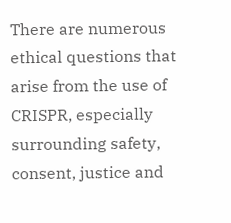There are numerous ethical questions that arise from the use of CRISPR, especially surrounding safety, consent, justice and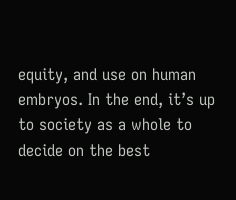equity, and use on human embryos. In the end, it’s up to society as a whole to decide on the best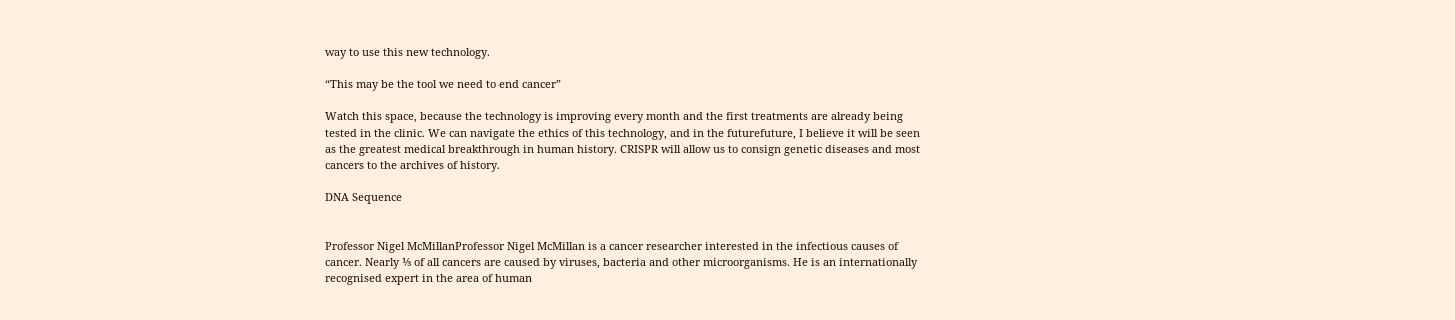way to use this new technology.

“This may be the tool we need to end cancer”

Watch this space, because the technology is improving every month and the first treatments are already being tested in the clinic. We can navigate the ethics of this technology, and in the futurefuture, I believe it will be seen as the greatest medical breakthrough in human history. CRISPR will allow us to consign genetic diseases and most cancers to the archives of history.

DNA Sequence


Professor Nigel McMillanProfessor Nigel McMillan is a cancer researcher interested in the infectious causes of cancer. Nearly ⅓ of all cancers are caused by viruses, bacteria and other microorganisms. He is an internationally recognised expert in the area of human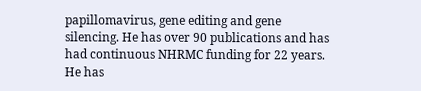papillomavirus, gene editing and gene silencing. He has over 90 publications and has had continuous NHRMC funding for 22 years. He has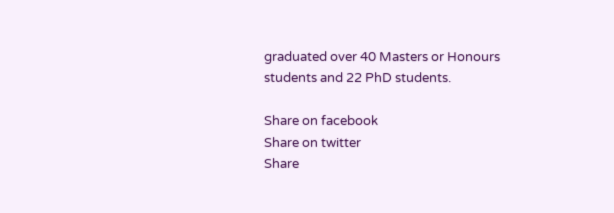graduated over 40 Masters or Honours students and 22 PhD students.

Share on facebook
Share on twitter
Share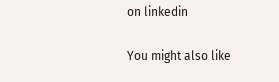on linkedin

You might also like